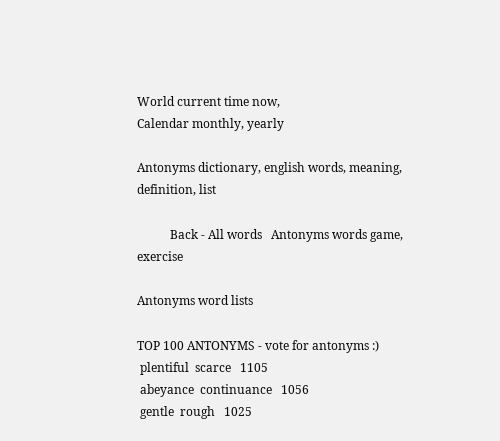World current time now,
Calendar monthly, yearly

Antonyms dictionary, english words, meaning, definition, list

           Back - All words   Antonyms words game, exercise

Antonyms word lists

TOP 100 ANTONYMS - vote for antonyms :)
 plentiful  scarce   1105
 abeyance  continuance   1056
 gentle  rough   1025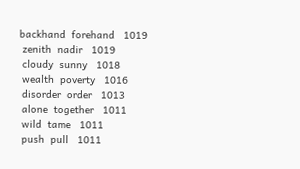backhand  forehand   1019
 zenith  nadir   1019
 cloudy  sunny   1018
 wealth  poverty   1016
 disorder  order   1013
 alone  together   1011
 wild  tame   1011
 push  pull   1011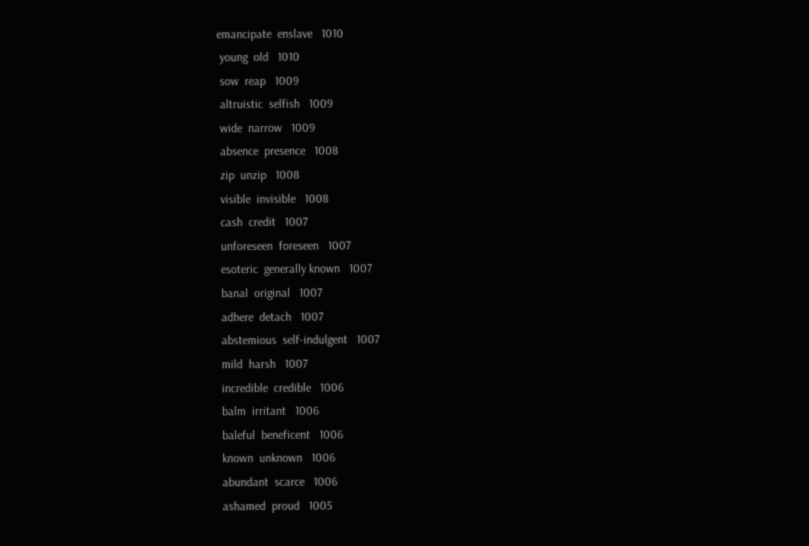emancipate  enslave   1010
 young  old   1010
 sow  reap   1009
 altruistic  selfish   1009
 wide  narrow   1009
 absence  presence   1008
 zip  unzip   1008
 visible  invisible   1008
 cash  credit   1007
 unforeseen  foreseen   1007
 esoteric  generally known   1007
 banal  original   1007
 adhere  detach   1007
 abstemious  self-indulgent   1007
 mild  harsh   1007
 incredible  credible   1006
 balm  irritant   1006
 baleful  beneficent   1006
 known  unknown   1006
 abundant  scarce   1006
 ashamed  proud   1005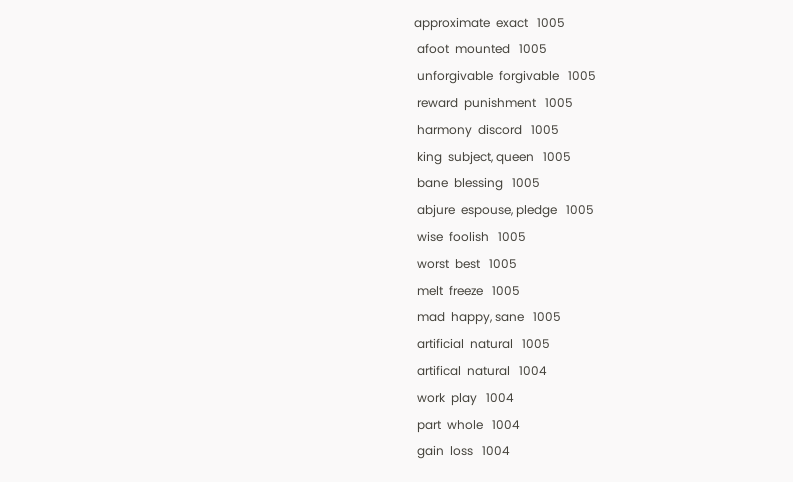approximate  exact   1005
 afoot  mounted   1005
 unforgivable  forgivable   1005
 reward  punishment   1005
 harmony  discord   1005
 king  subject, queen   1005
 bane  blessing   1005
 abjure  espouse, pledge   1005
 wise  foolish   1005
 worst  best   1005
 melt  freeze   1005
 mad  happy, sane   1005
 artificial  natural   1005
 artifical  natural   1004
 work  play   1004
 part  whole   1004
 gain  loss   1004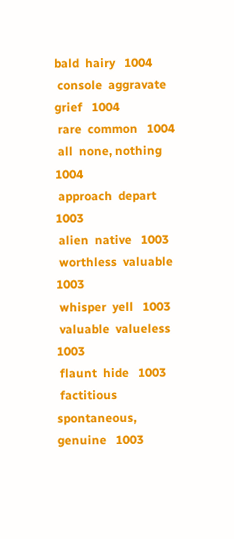bald  hairy   1004
 console  aggravate grief   1004
 rare  common   1004
 all  none, nothing   1004
 approach  depart   1003
 alien  native   1003
 worthless  valuable   1003
 whisper  yell   1003
 valuable  valueless   1003
 flaunt  hide   1003
 factitious  spontaneous, genuine   1003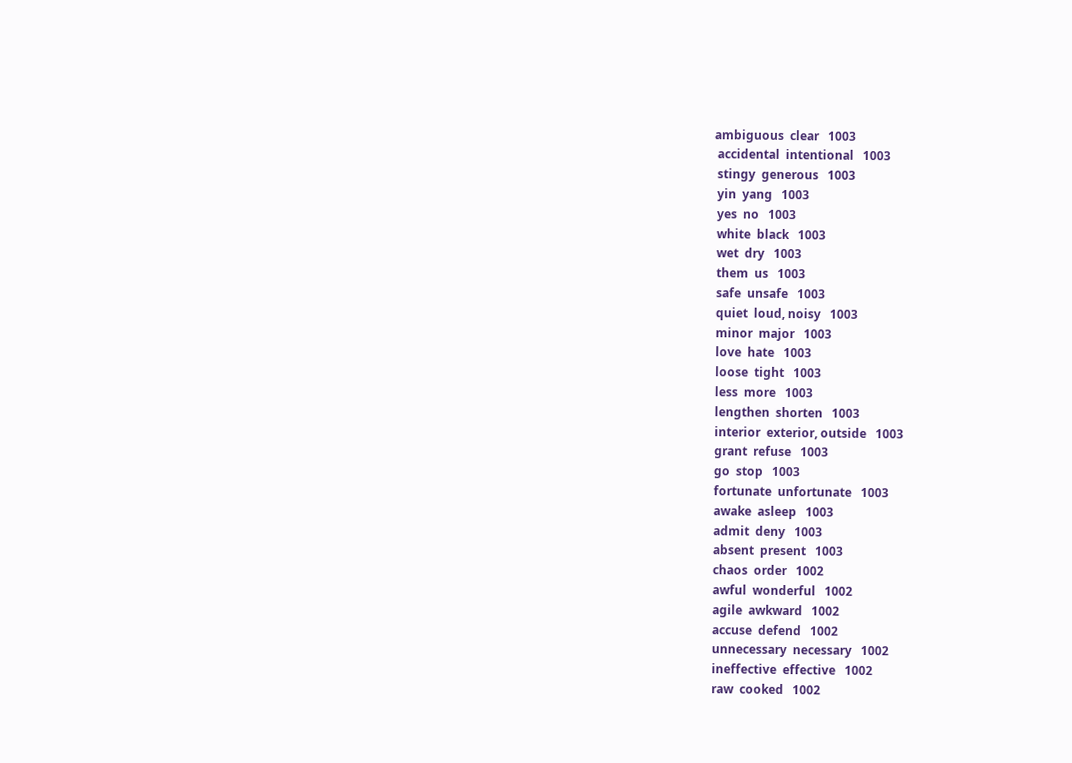ambiguous  clear   1003
 accidental  intentional   1003
 stingy  generous   1003
 yin  yang   1003
 yes  no   1003
 white  black   1003
 wet  dry   1003
 them  us   1003
 safe  unsafe   1003
 quiet  loud, noisy   1003
 minor  major   1003
 love  hate   1003
 loose  tight   1003
 less  more   1003
 lengthen  shorten   1003
 interior  exterior, outside   1003
 grant  refuse   1003
 go  stop   1003
 fortunate  unfortunate   1003
 awake  asleep   1003
 admit  deny   1003
 absent  present   1003
 chaos  order   1002
 awful  wonderful   1002
 agile  awkward   1002
 accuse  defend   1002
 unnecessary  necessary   1002
 ineffective  effective   1002
 raw  cooked   1002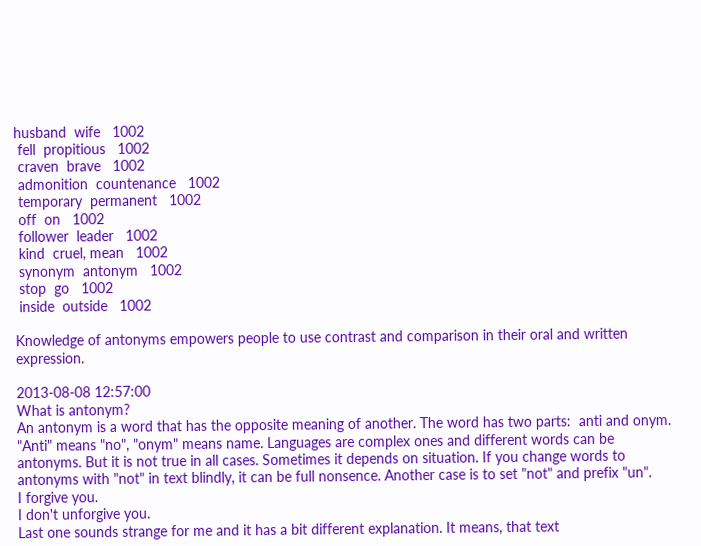husband  wife   1002
 fell  propitious   1002
 craven  brave   1002
 admonition  countenance   1002
 temporary  permanent   1002
 off  on   1002
 follower  leader   1002
 kind  cruel, mean   1002
 synonym  antonym   1002
 stop  go   1002
 inside  outside   1002

Knowledge of antonyms empowers people to use contrast and comparison in their oral and written expression.

2013-08-08 12:57:00
What is antonym?
An antonym is a word that has the opposite meaning of another. The word has two parts:  anti and onym. "Anti" means "no", "onym" means name. Languages are complex ones and different words can be antonyms. But it is not true in all cases. Sometimes it depends on situation. If you change words to antonyms with "not" in text blindly, it can be full nonsence. Another case is to set "not" and prefix "un".
I forgive you.
I don't unforgive you.
Last one sounds strange for me and it has a bit different explanation. It means, that text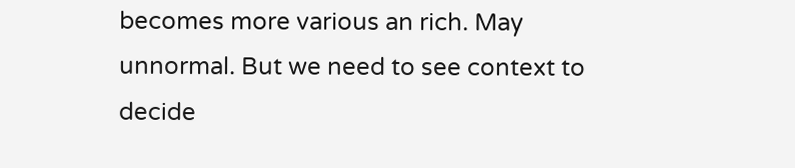becomes more various an rich. May unnormal. But we need to see context to decide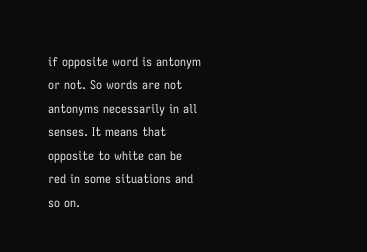if opposite word is antonym or not. So words are not antonyms necessarily in all senses. It means that opposite to white can be red in some situations and so on.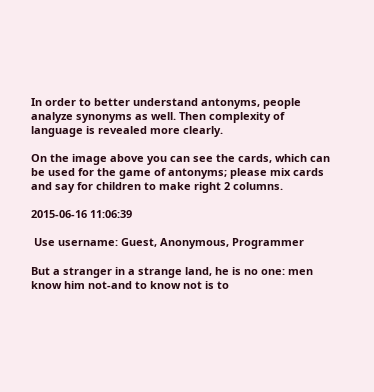In order to better understand antonyms, people analyze synonyms as well. Then complexity of language is revealed more clearly.

On the image above you can see the cards, which can be used for the game of antonyms; please mix cards and say for children to make right 2 columns.

2015-06-16 11:06:39

 Use username: Guest, Anonymous, Programmer

But a stranger in a strange land, he is no one: men know him not-and to know not is to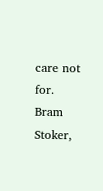care not for.
Bram Stoker,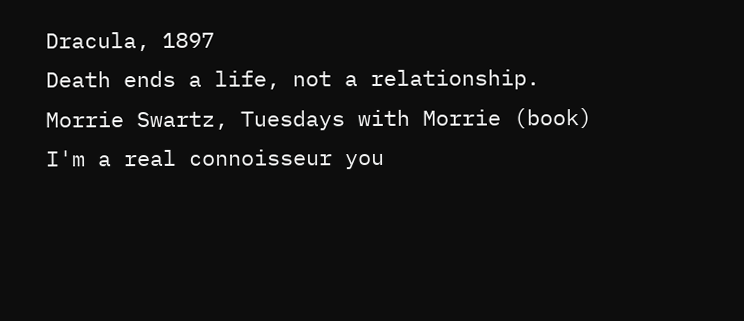Dracula, 1897
Death ends a life, not a relationship.
Morrie Swartz, Tuesdays with Morrie (book)
I'm a real connoisseur you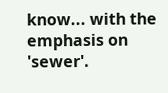know... with the emphasis on 'sewer'.